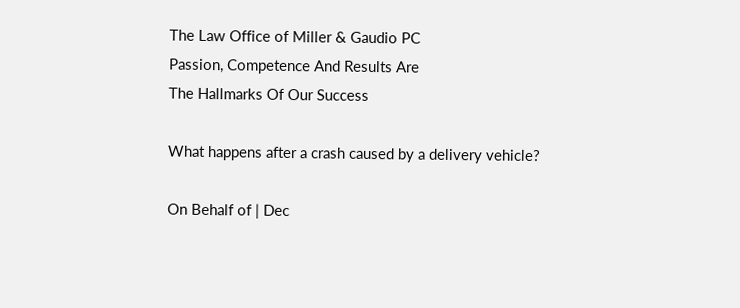The Law Office of Miller & Gaudio PC
Passion, Competence And Results Are
The Hallmarks Of Our Success

What happens after a crash caused by a delivery vehicle?

On Behalf of | Dec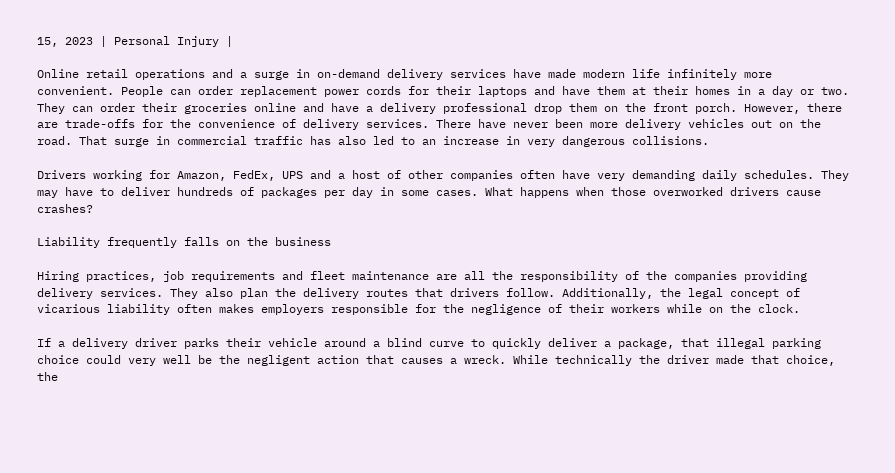15, 2023 | Personal Injury |

Online retail operations and a surge in on-demand delivery services have made modern life infinitely more convenient. People can order replacement power cords for their laptops and have them at their homes in a day or two. They can order their groceries online and have a delivery professional drop them on the front porch. However, there are trade-offs for the convenience of delivery services. There have never been more delivery vehicles out on the road. That surge in commercial traffic has also led to an increase in very dangerous collisions.

Drivers working for Amazon, FedEx, UPS and a host of other companies often have very demanding daily schedules. They may have to deliver hundreds of packages per day in some cases. What happens when those overworked drivers cause crashes?

Liability frequently falls on the business

Hiring practices, job requirements and fleet maintenance are all the responsibility of the companies providing delivery services. They also plan the delivery routes that drivers follow. Additionally, the legal concept of vicarious liability often makes employers responsible for the negligence of their workers while on the clock.

If a delivery driver parks their vehicle around a blind curve to quickly deliver a package, that illegal parking choice could very well be the negligent action that causes a wreck. While technically the driver made that choice, the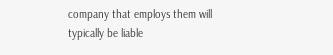company that employs them will typically be liable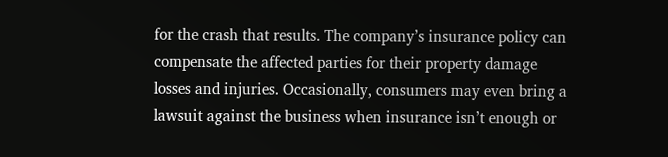for the crash that results. The company’s insurance policy can compensate the affected parties for their property damage losses and injuries. Occasionally, consumers may even bring a lawsuit against the business when insurance isn’t enough or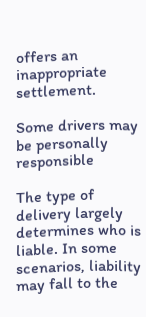offers an inappropriate settlement.

Some drivers may be personally responsible

The type of delivery largely determines who is liable. In some scenarios, liability may fall to the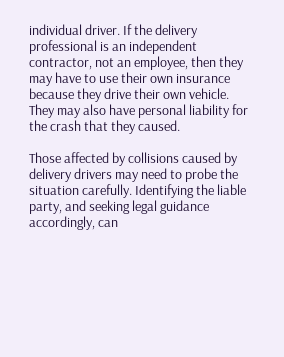individual driver. If the delivery professional is an independent contractor, not an employee, then they may have to use their own insurance because they drive their own vehicle. They may also have personal liability for the crash that they caused.

Those affected by collisions caused by delivery drivers may need to probe the situation carefully. Identifying the liable party, and seeking legal guidance accordingly, can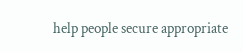help people secure appropriate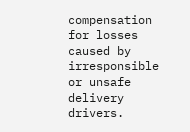compensation for losses caused by irresponsible or unsafe delivery drivers.